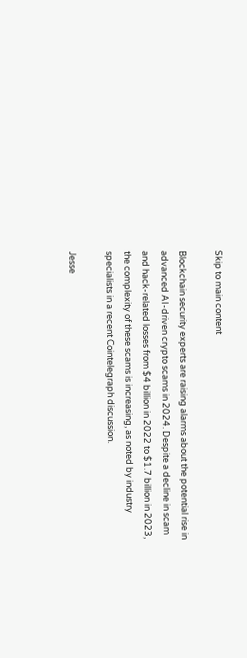Skip to main content

Blockchain security experts are raising alarms about the potential rise in advanced AI-driven crypto scams in 2024. Despite a decline in scam and hack-related losses from $4 billion in 2022 to $1.7 billion in 2023, the complexity of these scams is increasing, as noted by industry specialists in a recent Cointelegraph discussion.

Jesse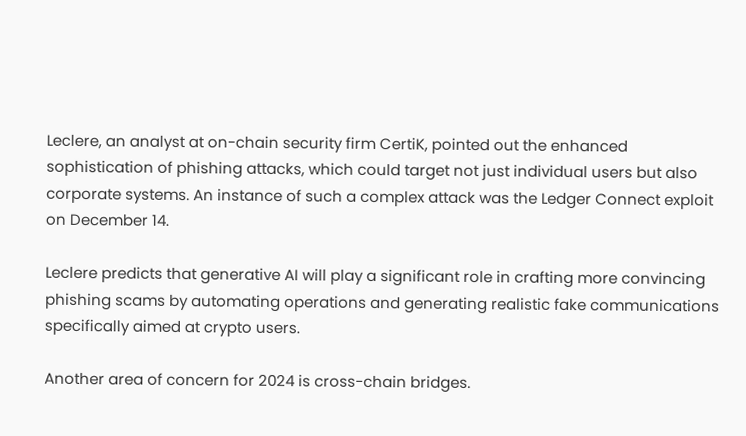Leclere, an analyst at on-chain security firm CertiK, pointed out the enhanced sophistication of phishing attacks, which could target not just individual users but also corporate systems. An instance of such a complex attack was the Ledger Connect exploit on December 14.

Leclere predicts that generative AI will play a significant role in crafting more convincing phishing scams by automating operations and generating realistic fake communications specifically aimed at crypto users.

Another area of concern for 2024 is cross-chain bridges.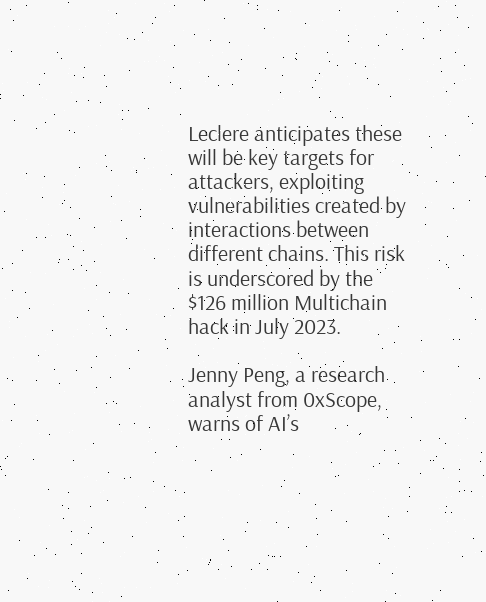Leclere anticipates these will be key targets for attackers, exploiting vulnerabilities created by interactions between different chains. This risk is underscored by the $126 million Multichain hack in July 2023.

Jenny Peng, a research analyst from 0xScope, warns of AI’s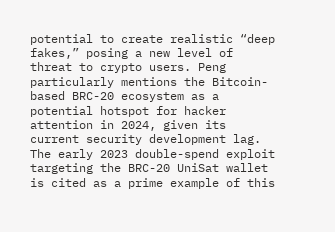potential to create realistic “deep fakes,” posing a new level of threat to crypto users. Peng particularly mentions the Bitcoin-based BRC-20 ecosystem as a potential hotspot for hacker attention in 2024, given its current security development lag. The early 2023 double-spend exploit targeting the BRC-20 UniSat wallet is cited as a prime example of this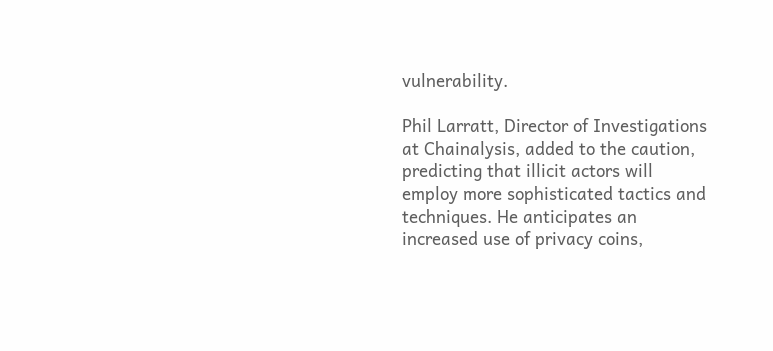vulnerability.

Phil Larratt, Director of Investigations at Chainalysis, added to the caution, predicting that illicit actors will employ more sophisticated tactics and techniques. He anticipates an increased use of privacy coins,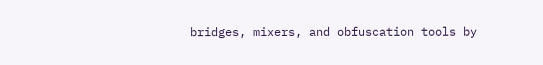bridges, mixers, and obfuscation tools by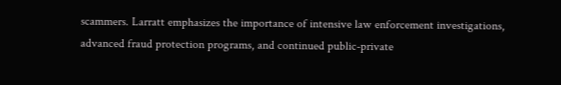scammers. Larratt emphasizes the importance of intensive law enforcement investigations, advanced fraud protection programs, and continued public-private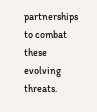partnerships to combat these evolving threats.